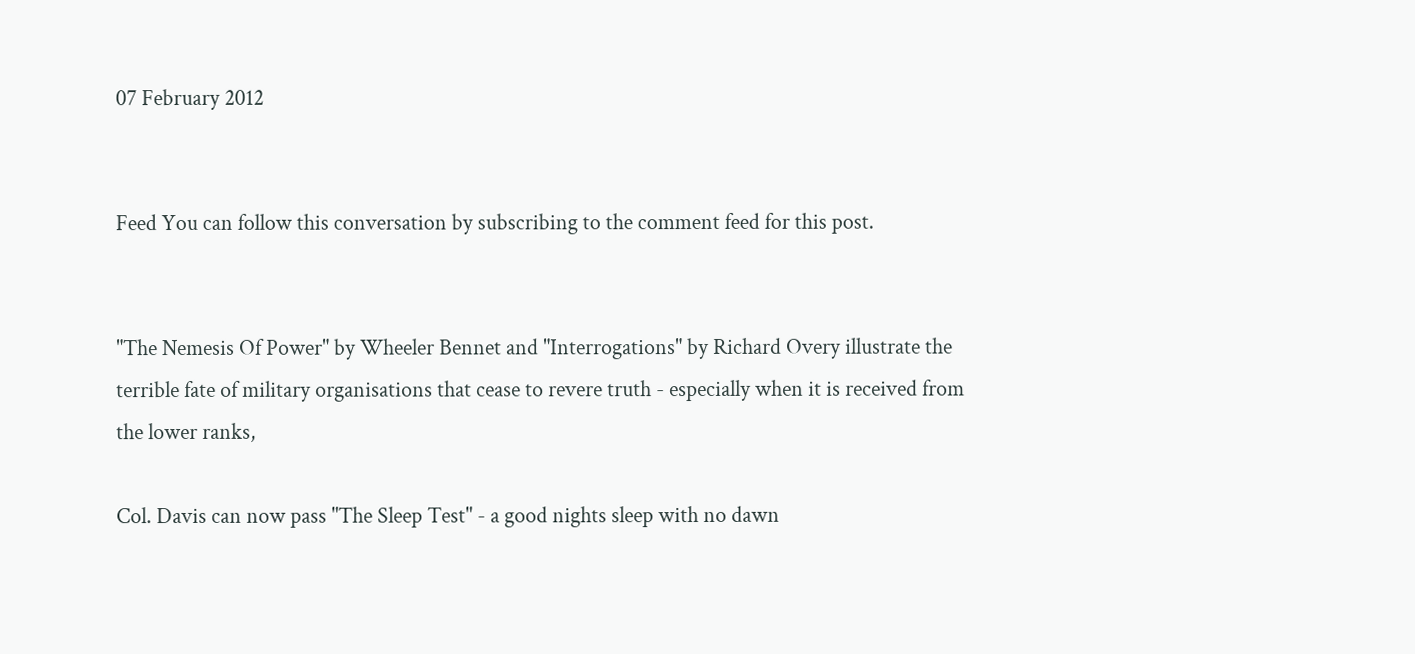07 February 2012


Feed You can follow this conversation by subscribing to the comment feed for this post.


"The Nemesis Of Power" by Wheeler Bennet and "Interrogations" by Richard Overy illustrate the terrible fate of military organisations that cease to revere truth - especially when it is received from the lower ranks,

Col. Davis can now pass "The Sleep Test" - a good nights sleep with no dawn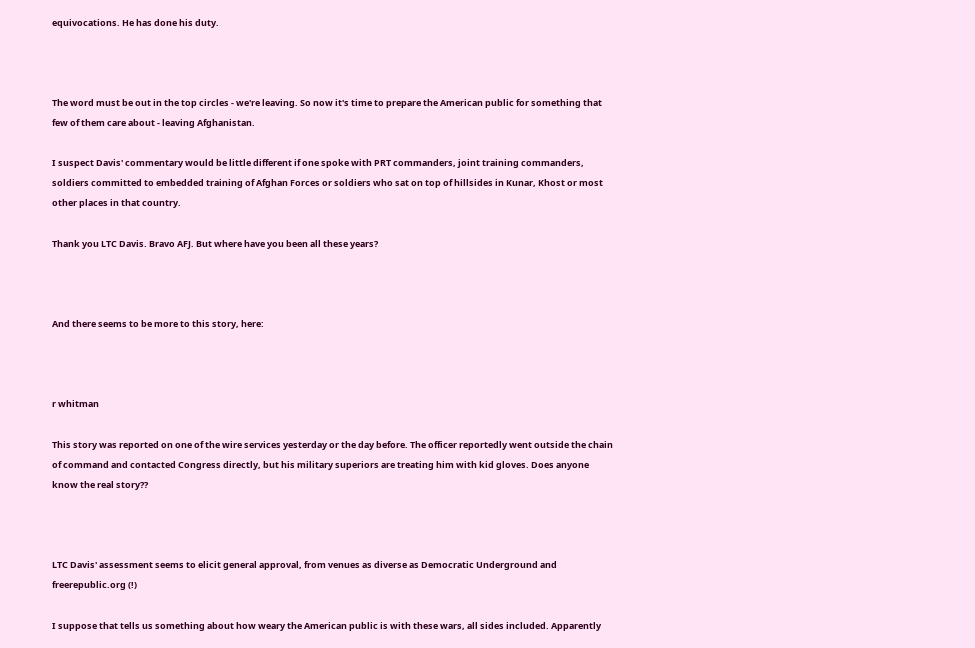equivocations. He has done his duty.



The word must be out in the top circles - we're leaving. So now it's time to prepare the American public for something that few of them care about - leaving Afghanistan.

I suspect Davis' commentary would be little different if one spoke with PRT commanders, joint training commanders, soldiers committed to embedded training of Afghan Forces or soldiers who sat on top of hillsides in Kunar, Khost or most other places in that country.

Thank you LTC Davis. Bravo AFJ. But where have you been all these years?



And there seems to be more to this story, here:



r whitman

This story was reported on one of the wire services yesterday or the day before. The officer reportedly went outside the chain of command and contacted Congress directly, but his military superiors are treating him with kid gloves. Does anyone know the real story??



LTC Davis' assessment seems to elicit general approval, from venues as diverse as Democratic Underground and freerepublic.org (!)

I suppose that tells us something about how weary the American public is with these wars, all sides included. Apparently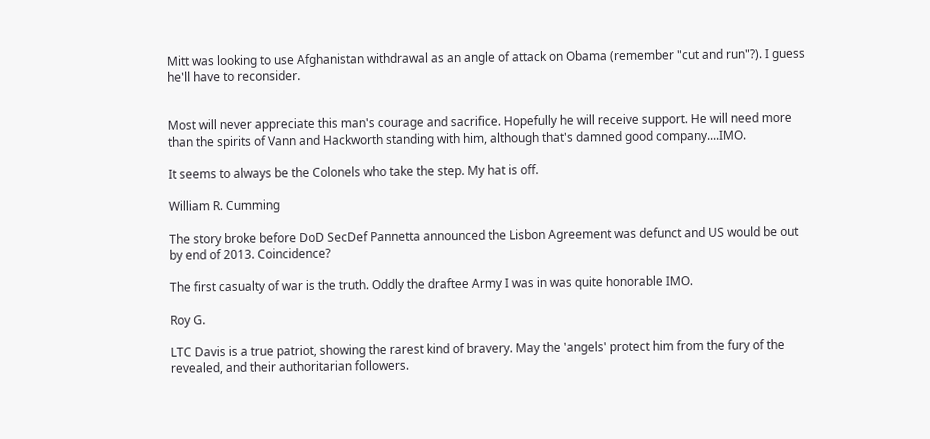Mitt was looking to use Afghanistan withdrawal as an angle of attack on Obama (remember "cut and run"?). I guess he'll have to reconsider.


Most will never appreciate this man's courage and sacrifice. Hopefully he will receive support. He will need more than the spirits of Vann and Hackworth standing with him, although that's damned good company....IMO.

It seems to always be the Colonels who take the step. My hat is off.

William R. Cumming

The story broke before DoD SecDef Pannetta announced the Lisbon Agreement was defunct and US would be out by end of 2013. Coincidence?

The first casualty of war is the truth. Oddly the draftee Army I was in was quite honorable IMO.

Roy G.

LTC Davis is a true patriot, showing the rarest kind of bravery. May the 'angels' protect him from the fury of the revealed, and their authoritarian followers.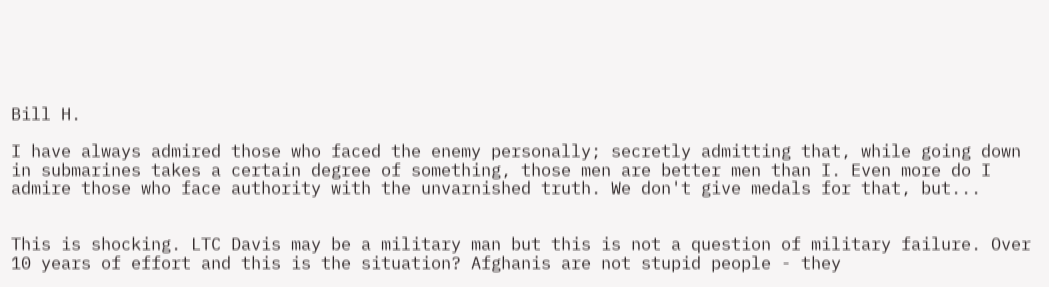Bill H.

I have always admired those who faced the enemy personally; secretly admitting that, while going down in submarines takes a certain degree of something, those men are better men than I. Even more do I admire those who face authority with the unvarnished truth. We don't give medals for that, but...


This is shocking. LTC Davis may be a military man but this is not a question of military failure. Over 10 years of effort and this is the situation? Afghanis are not stupid people - they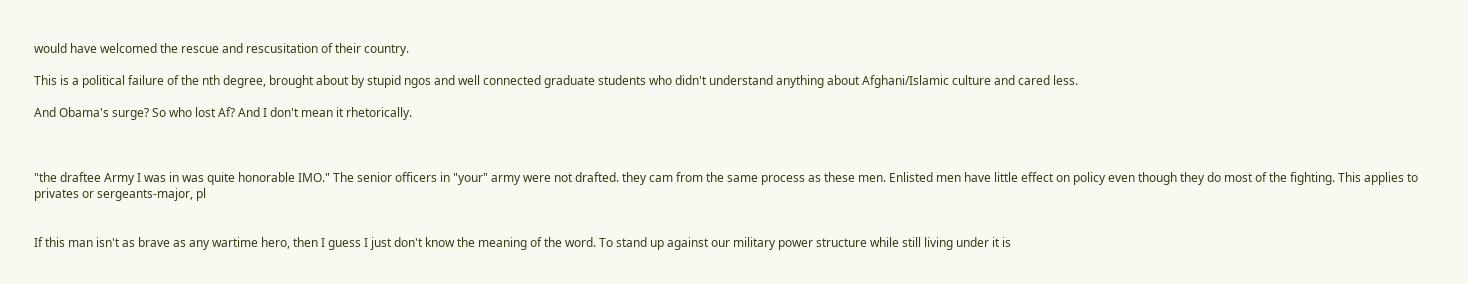would have welcomed the rescue and rescusitation of their country.

This is a political failure of the nth degree, brought about by stupid ngos and well connected graduate students who didn't understand anything about Afghani/Islamic culture and cared less.

And Obama's surge? So who lost Af? And I don't mean it rhetorically.



"the draftee Army I was in was quite honorable IMO." The senior officers in "your" army were not drafted. they cam from the same process as these men. Enlisted men have little effect on policy even though they do most of the fighting. This applies to privates or sergeants-major, pl


If this man isn't as brave as any wartime hero, then I guess I just don't know the meaning of the word. To stand up against our military power structure while still living under it is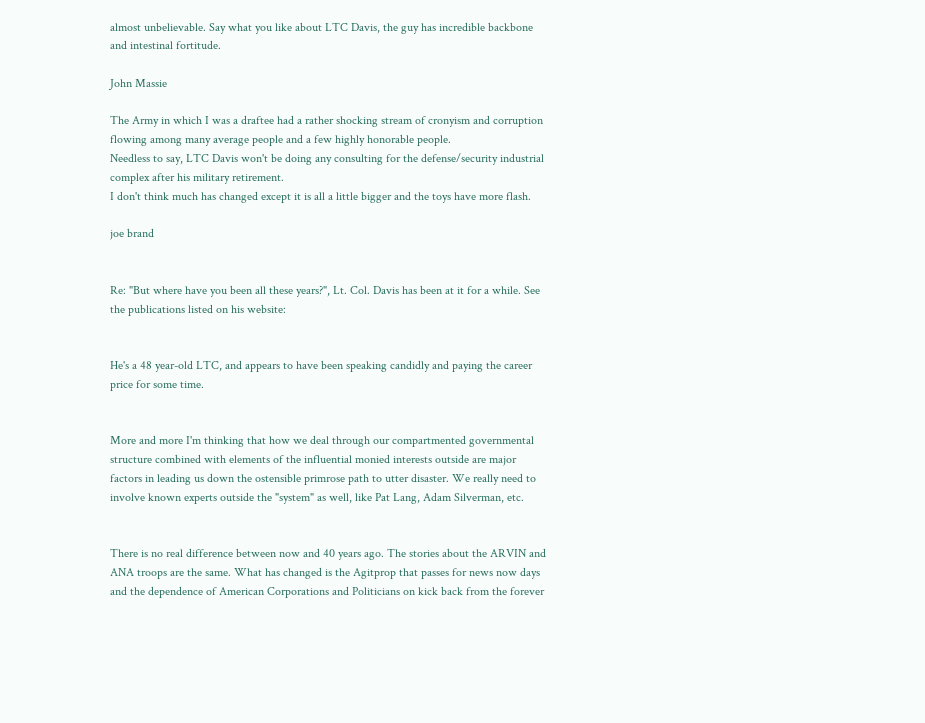almost unbelievable. Say what you like about LTC Davis, the guy has incredible backbone and intestinal fortitude.

John Massie

The Army in which I was a draftee had a rather shocking stream of cronyism and corruption flowing among many average people and a few highly honorable people.
Needless to say, LTC Davis won't be doing any consulting for the defense/security industrial complex after his military retirement.
I don't think much has changed except it is all a little bigger and the toys have more flash.

joe brand


Re: "But where have you been all these years?", Lt. Col. Davis has been at it for a while. See the publications listed on his website:


He's a 48 year-old LTC, and appears to have been speaking candidly and paying the career price for some time.


More and more I'm thinking that how we deal through our compartmented governmental structure combined with elements of the influential monied interests outside are major factors in leading us down the ostensible primrose path to utter disaster. We really need to involve known experts outside the "system" as well, like Pat Lang, Adam Silverman, etc.


There is no real difference between now and 40 years ago. The stories about the ARVIN and ANA troops are the same. What has changed is the Agitprop that passes for news now days and the dependence of American Corporations and Politicians on kick back from the forever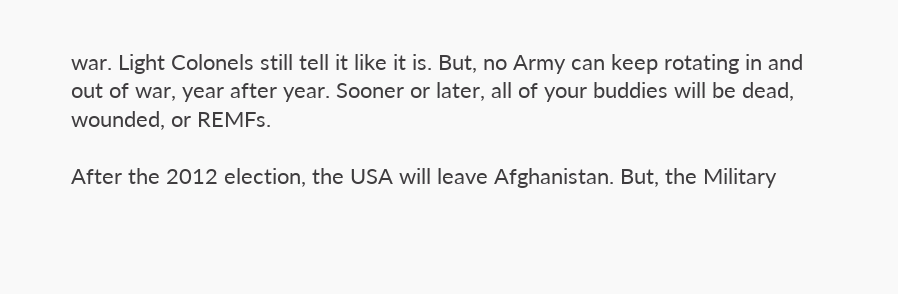war. Light Colonels still tell it like it is. But, no Army can keep rotating in and out of war, year after year. Sooner or later, all of your buddies will be dead, wounded, or REMFs.

After the 2012 election, the USA will leave Afghanistan. But, the Military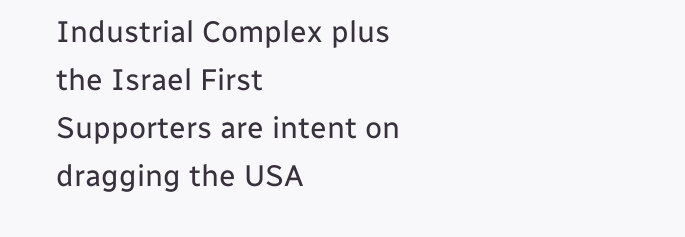Industrial Complex plus the Israel First Supporters are intent on dragging the USA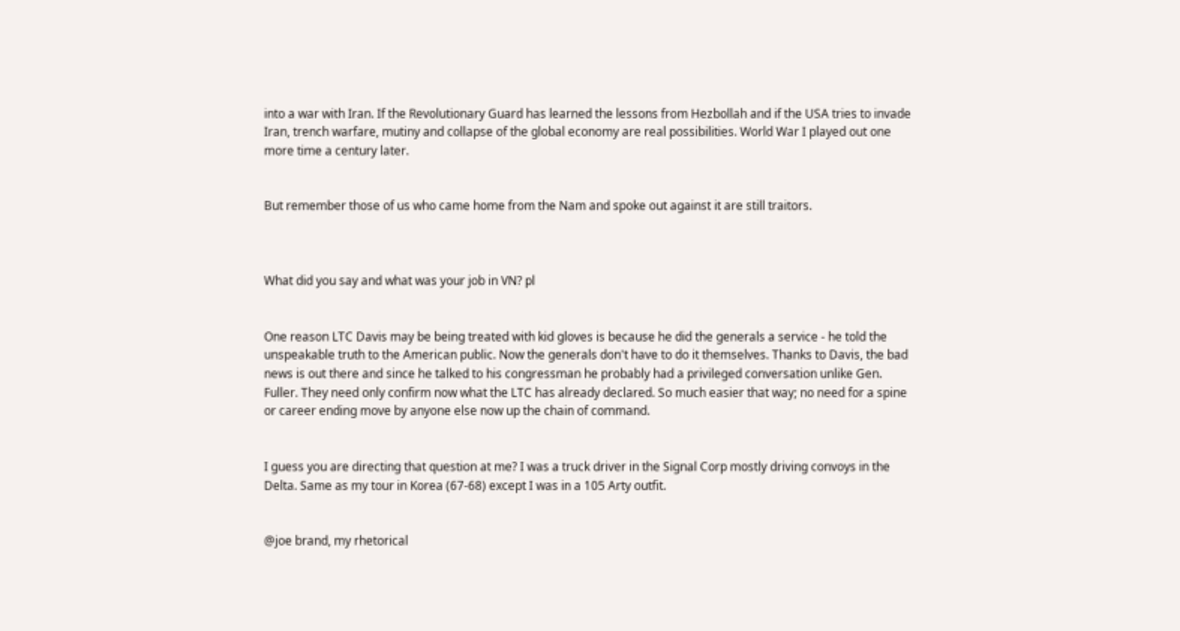into a war with Iran. If the Revolutionary Guard has learned the lessons from Hezbollah and if the USA tries to invade Iran, trench warfare, mutiny and collapse of the global economy are real possibilities. World War I played out one more time a century later.


But remember those of us who came home from the Nam and spoke out against it are still traitors.



What did you say and what was your job in VN? pl


One reason LTC Davis may be being treated with kid gloves is because he did the generals a service - he told the unspeakable truth to the American public. Now the generals don't have to do it themselves. Thanks to Davis, the bad news is out there and since he talked to his congressman he probably had a privileged conversation unlike Gen. Fuller. They need only confirm now what the LTC has already declared. So much easier that way; no need for a spine or career ending move by anyone else now up the chain of command.


I guess you are directing that question at me? I was a truck driver in the Signal Corp mostly driving convoys in the Delta. Same as my tour in Korea (67-68) except I was in a 105 Arty outfit.


@joe brand, my rhetorical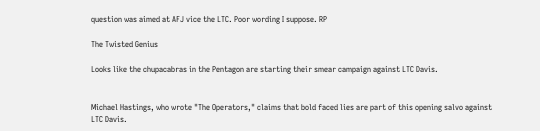question was aimed at AFJ vice the LTC. Poor wording I suppose. RP

The Twisted Genius

Looks like the chupacabras in the Pentagon are starting their smear campaign against LTC Davis.


Michael Hastings, who wrote "The Operators," claims that bold faced lies are part of this opening salvo against LTC Davis.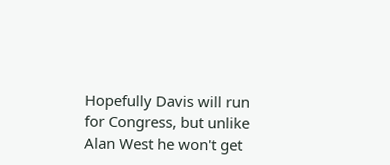Hopefully Davis will run for Congress, but unlike Alan West he won't get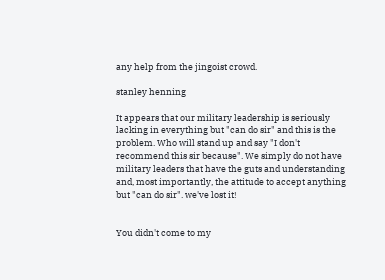any help from the jingoist crowd.

stanley henning

It appears that our military leadership is seriously lacking in everything but "can do sir" and this is the problem. Who will stand up and say "I don't recommend this sir because". We simply do not have military leaders that have the guts and understanding and, most importantly, the attitude to accept anything but "can do sir". we've lost it!


You didn't come to my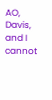AO, Davis, and I cannot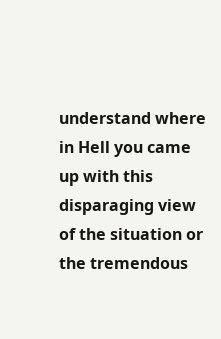understand where in Hell you came up with this disparaging view of the situation or the tremendous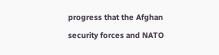progress that the Afghan security forces and NATO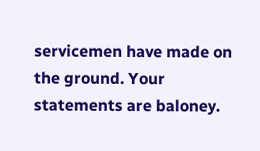servicemen have made on the ground. Your statements are baloney.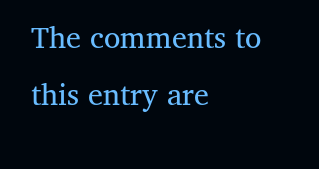The comments to this entry are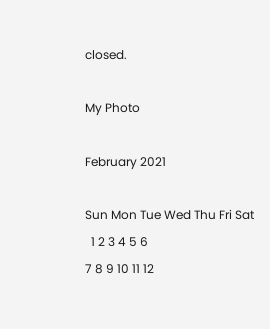closed.

My Photo

February 2021

Sun Mon Tue Wed Thu Fri Sat
  1 2 3 4 5 6
7 8 9 10 11 12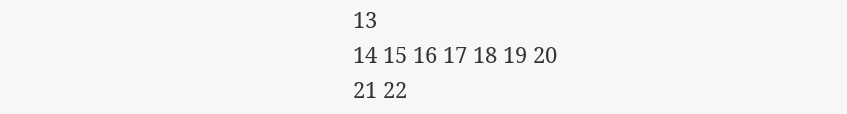13
14 15 16 17 18 19 20
21 22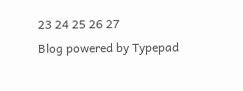23 24 25 26 27
Blog powered by Typepad